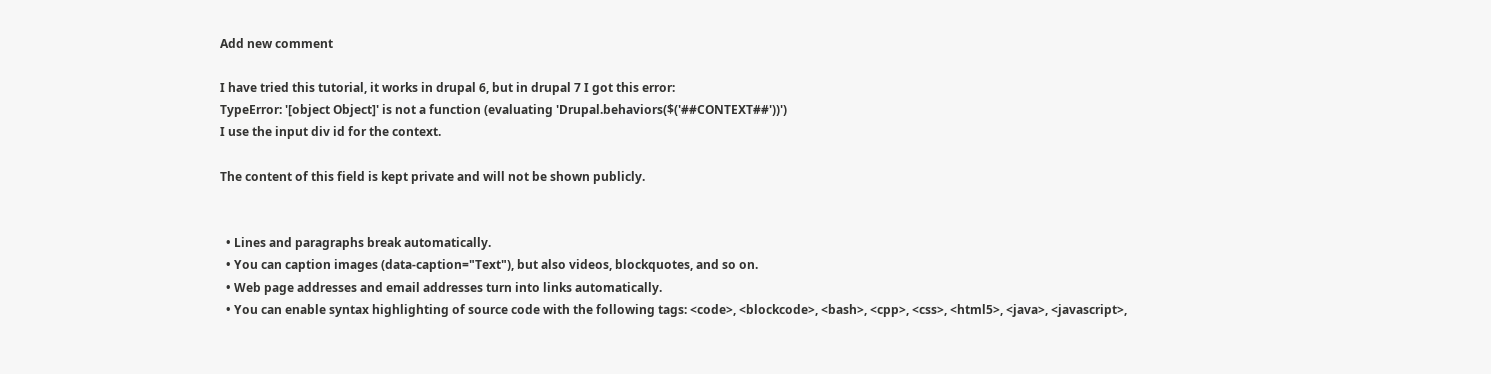Add new comment

I have tried this tutorial, it works in drupal 6, but in drupal 7 I got this error:
TypeError: '[object Object]' is not a function (evaluating 'Drupal.behaviors($('##CONTEXT##'))')
I use the input div id for the context.

The content of this field is kept private and will not be shown publicly.


  • Lines and paragraphs break automatically.
  • You can caption images (data-caption="Text"), but also videos, blockquotes, and so on.
  • Web page addresses and email addresses turn into links automatically.
  • You can enable syntax highlighting of source code with the following tags: <code>, <blockcode>, <bash>, <cpp>, <css>, <html5>, <java>, <javascript>,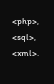<php>, <sql>, <xml>.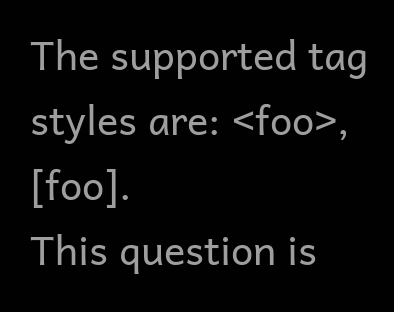The supported tag styles are: <foo>, [foo].
This question is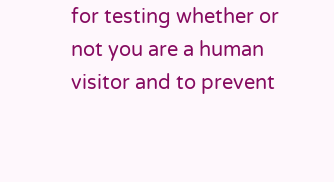for testing whether or not you are a human visitor and to prevent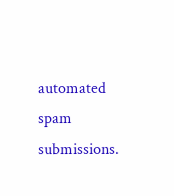automated spam submissions.